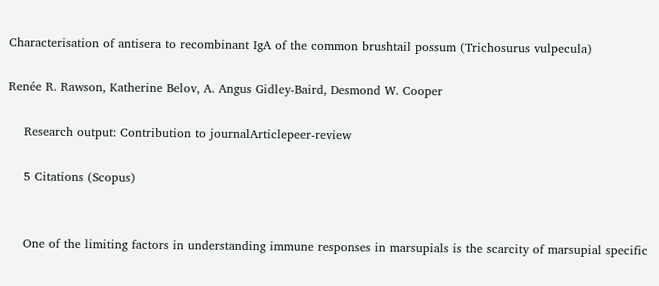Characterisation of antisera to recombinant IgA of the common brushtail possum (Trichosurus vulpecula)

Renée R. Rawson, Katherine Belov, A. Angus Gidley-Baird, Desmond W. Cooper

    Research output: Contribution to journalArticlepeer-review

    5 Citations (Scopus)


    One of the limiting factors in understanding immune responses in marsupials is the scarcity of marsupial specific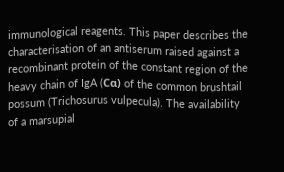immunological reagents. This paper describes the characterisation of an antiserum raised against a recombinant protein of the constant region of the heavy chain of IgA (Cα) of the common brushtail possum (Trichosurus vulpecula). The availability of a marsupial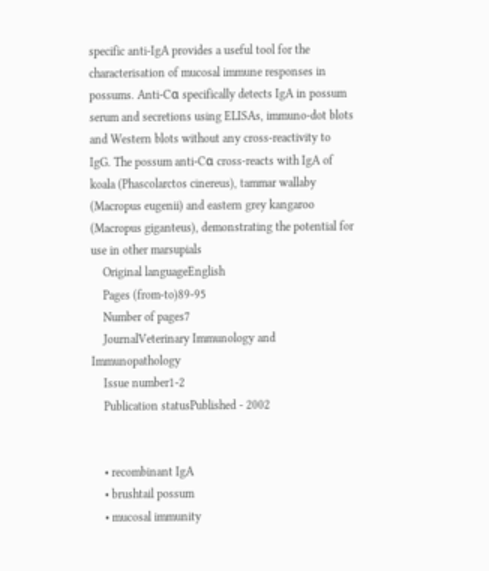specific anti-IgA provides a useful tool for the characterisation of mucosal immune responses in possums. Anti-Cα specifically detects IgA in possum serum and secretions using ELISAs, immuno-dot blots and Western blots without any cross-reactivity to IgG. The possum anti-Cα cross-reacts with IgA of koala (Phascolarctos cinereus), tammar wallaby (Macropus eugenii) and eastern grey kangaroo (Macropus giganteus), demonstrating the potential for use in other marsupials
    Original languageEnglish
    Pages (from-to)89-95
    Number of pages7
    JournalVeterinary Immunology and Immunopathology
    Issue number1-2
    Publication statusPublished - 2002


    • recombinant IgA
    • brushtail possum
    • mucosal immunity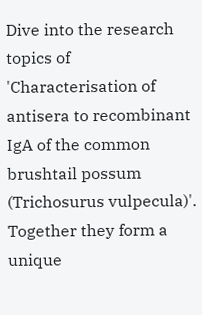Dive into the research topics of 'Characterisation of antisera to recombinant IgA of the common brushtail possum (Trichosurus vulpecula)'. Together they form a unique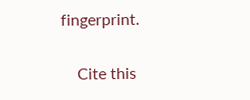fingerprint.

    Cite this